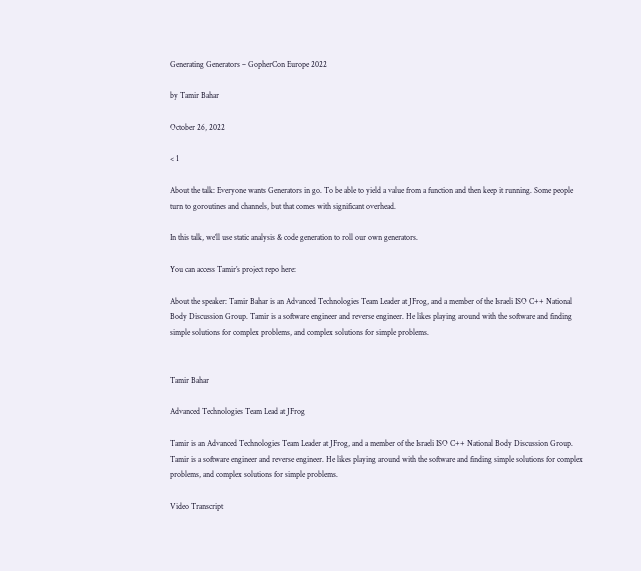Generating Generators – GopherCon Europe 2022

by Tamir Bahar

October 26, 2022

< 1

About the talk: Everyone wants Generators in go. To be able to yield a value from a function and then keep it running. Some people turn to goroutines and channels, but that comes with significant overhead.

In this talk, we’ll use static analysis & code generation to roll our own generators.

You can access Tamir’s project repo here:

About the speaker: Tamir Bahar is an Advanced Technologies Team Leader at JFrog, and a member of the Israeli ISO C++ National Body Discussion Group. Tamir is a software engineer and reverse engineer. He likes playing around with the software and finding simple solutions for complex problems, and complex solutions for simple problems.


Tamir Bahar

Advanced Technologies Team Lead at JFrog

Tamir is an Advanced Technologies Team Leader at JFrog, and a member of the Israeli ISO C++ National Body Discussion Group. Tamir is a software engineer and reverse engineer. He likes playing around with the software and finding simple solutions for complex problems, and complex solutions for simple problems.

Video Transcript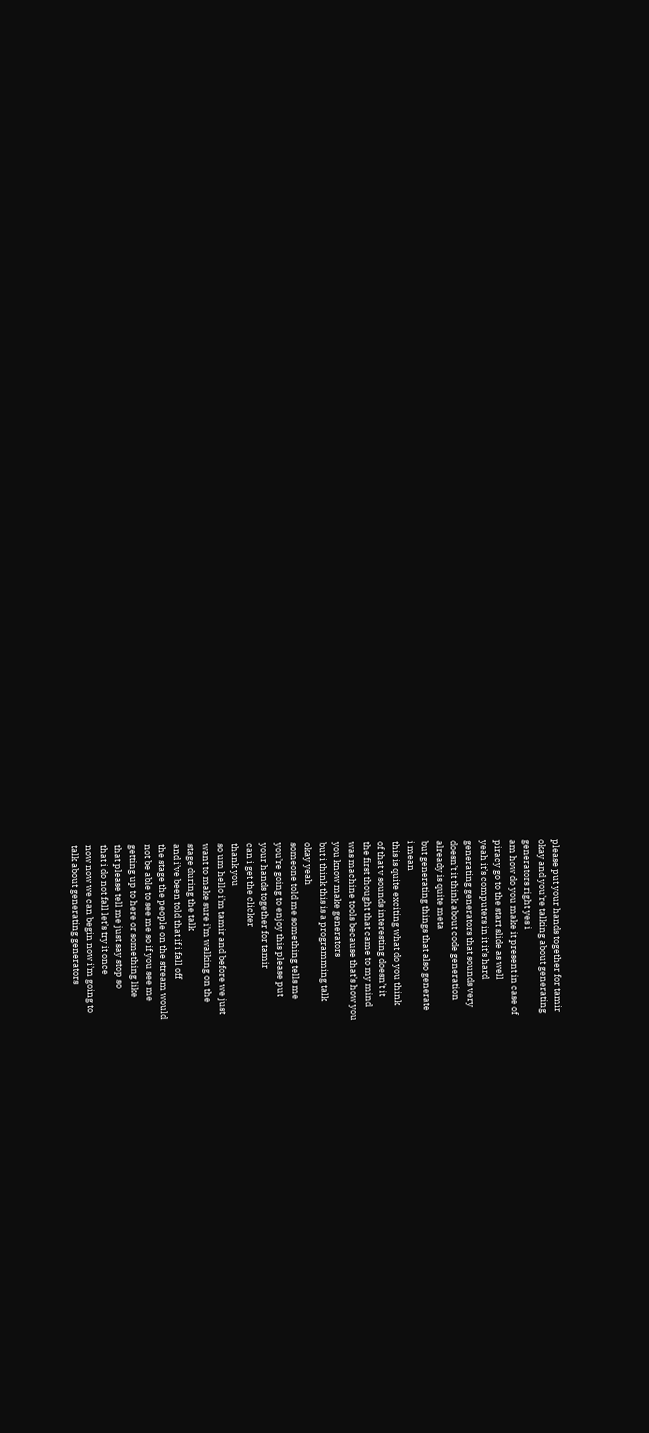please put your hands together for tamir
okay and you’re talking about generating
generators right yes i
am how do you make it present in case of
piracy go to the start slide as well
yeah it’s computers in it it’s hard
generating generators that sounds very
doesn’t it think about code generation
already is quite meta
but generating things that also generate
i mean
this is quite exciting what do you think
of that v sounds interesting doesn’t it
the first thought that came to my mind
was machine tools because that’s how you
you know make generators
but i think this is a programming talk
okay yeah
someone told me something tells me
you’re going to enjoy this please put
your hands together for tamir
can i get the clicker
thank you
so um hello i’m tamir and before we just
want to make sure i’m walking on the
stage during the talk
and i’ve been told that if i fall off
the stage the people on the stream would
not be able to see me so if you see me
getting up to here or something like
that please tell me just say stop so
that i do not fall let’s try it once
now now we can begin now i’m going to
talk about generating generators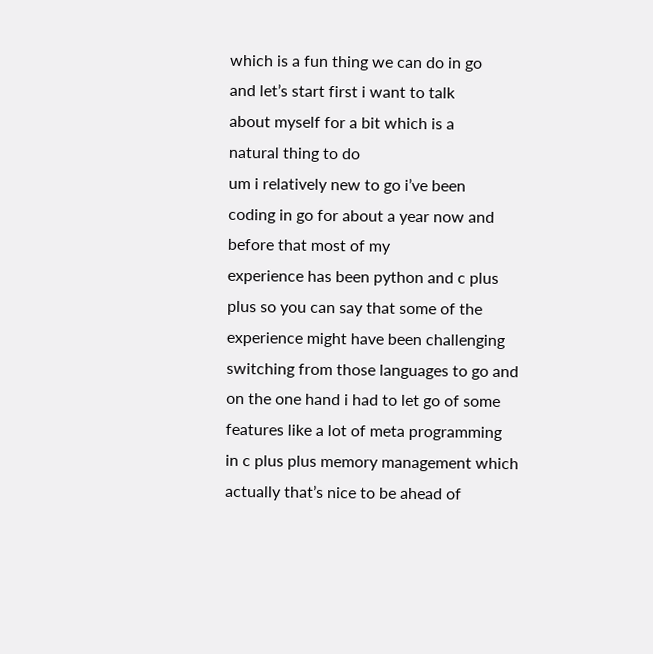which is a fun thing we can do in go
and let’s start first i want to talk
about myself for a bit which is a
natural thing to do
um i relatively new to go i’ve been
coding in go for about a year now and
before that most of my
experience has been python and c plus
plus so you can say that some of the
experience might have been challenging
switching from those languages to go and
on the one hand i had to let go of some
features like a lot of meta programming
in c plus plus memory management which
actually that’s nice to be ahead of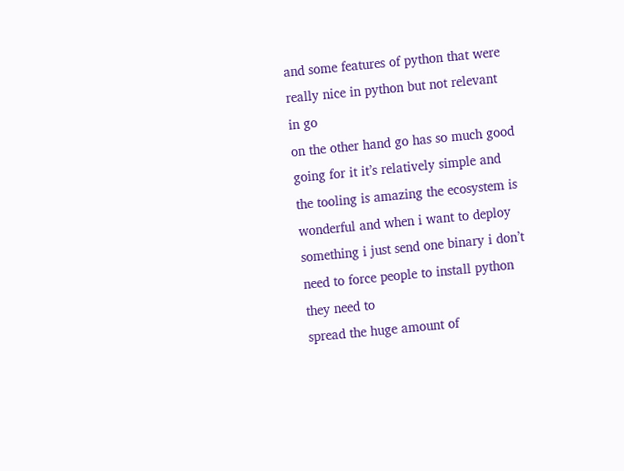and some features of python that were
really nice in python but not relevant
in go
on the other hand go has so much good
going for it it’s relatively simple and
the tooling is amazing the ecosystem is
wonderful and when i want to deploy
something i just send one binary i don’t
need to force people to install python
they need to
spread the huge amount of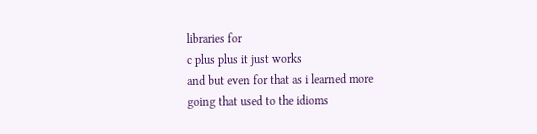libraries for
c plus plus it just works
and but even for that as i learned more
going that used to the idioms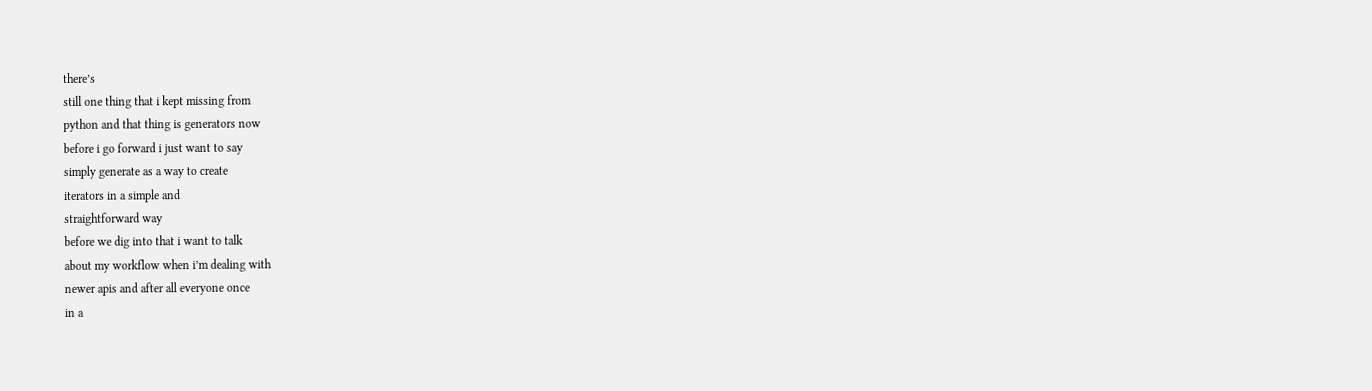there’s
still one thing that i kept missing from
python and that thing is generators now
before i go forward i just want to say
simply generate as a way to create
iterators in a simple and
straightforward way
before we dig into that i want to talk
about my workflow when i’m dealing with
newer apis and after all everyone once
in a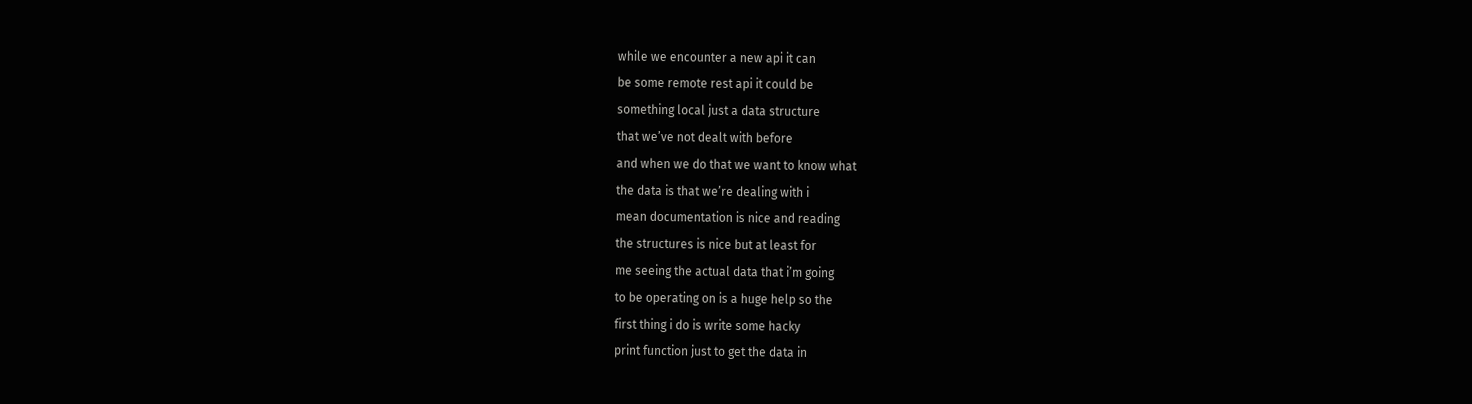while we encounter a new api it can
be some remote rest api it could be
something local just a data structure
that we’ve not dealt with before
and when we do that we want to know what
the data is that we’re dealing with i
mean documentation is nice and reading
the structures is nice but at least for
me seeing the actual data that i’m going
to be operating on is a huge help so the
first thing i do is write some hacky
print function just to get the data in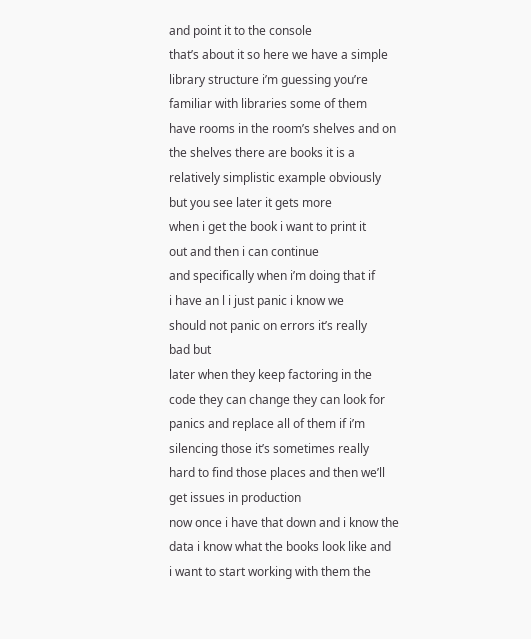and point it to the console
that’s about it so here we have a simple
library structure i’m guessing you’re
familiar with libraries some of them
have rooms in the room’s shelves and on
the shelves there are books it is a
relatively simplistic example obviously
but you see later it gets more
when i get the book i want to print it
out and then i can continue
and specifically when i’m doing that if
i have an l i just panic i know we
should not panic on errors it’s really
bad but
later when they keep factoring in the
code they can change they can look for
panics and replace all of them if i’m
silencing those it’s sometimes really
hard to find those places and then we’ll
get issues in production
now once i have that down and i know the
data i know what the books look like and
i want to start working with them the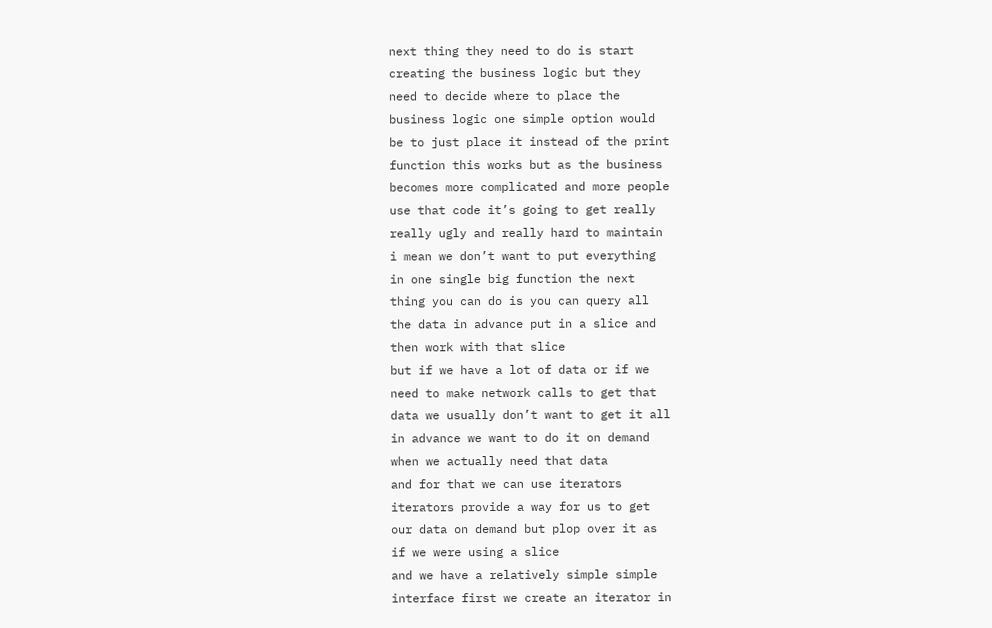next thing they need to do is start
creating the business logic but they
need to decide where to place the
business logic one simple option would
be to just place it instead of the print
function this works but as the business
becomes more complicated and more people
use that code it’s going to get really
really ugly and really hard to maintain
i mean we don’t want to put everything
in one single big function the next
thing you can do is you can query all
the data in advance put in a slice and
then work with that slice
but if we have a lot of data or if we
need to make network calls to get that
data we usually don’t want to get it all
in advance we want to do it on demand
when we actually need that data
and for that we can use iterators
iterators provide a way for us to get
our data on demand but plop over it as
if we were using a slice
and we have a relatively simple simple
interface first we create an iterator in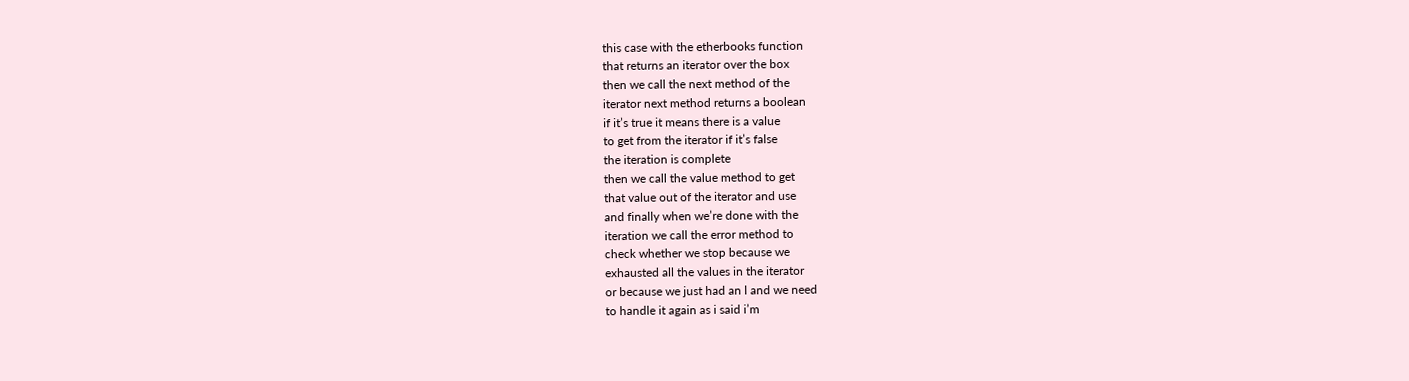this case with the etherbooks function
that returns an iterator over the box
then we call the next method of the
iterator next method returns a boolean
if it’s true it means there is a value
to get from the iterator if it’s false
the iteration is complete
then we call the value method to get
that value out of the iterator and use
and finally when we’re done with the
iteration we call the error method to
check whether we stop because we
exhausted all the values in the iterator
or because we just had an l and we need
to handle it again as i said i’m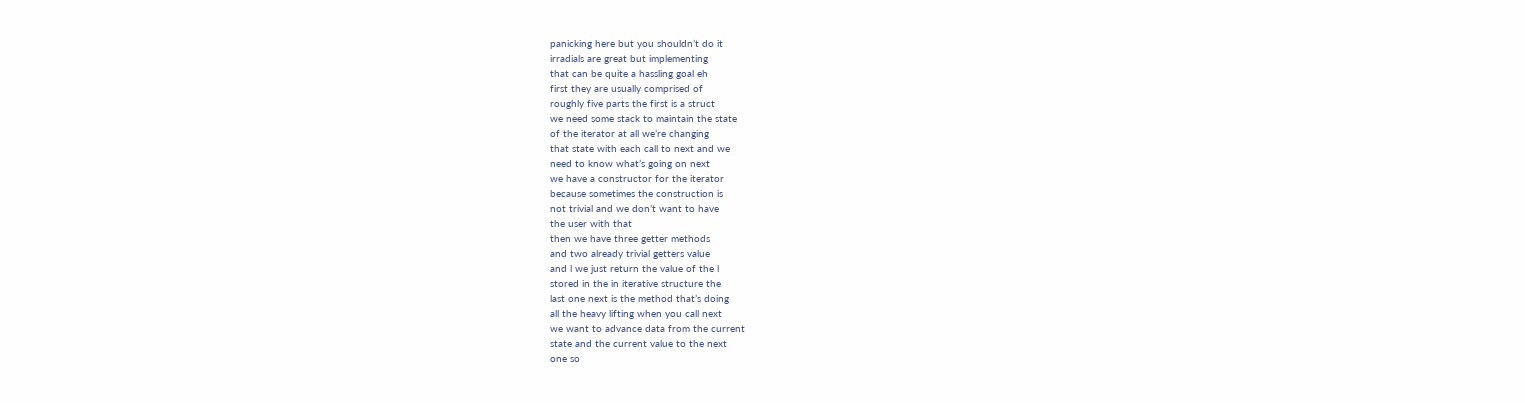panicking here but you shouldn’t do it
irradials are great but implementing
that can be quite a hassling goal eh
first they are usually comprised of
roughly five parts the first is a struct
we need some stack to maintain the state
of the iterator at all we’re changing
that state with each call to next and we
need to know what’s going on next
we have a constructor for the iterator
because sometimes the construction is
not trivial and we don’t want to have
the user with that
then we have three getter methods
and two already trivial getters value
and l we just return the value of the l
stored in the in iterative structure the
last one next is the method that’s doing
all the heavy lifting when you call next
we want to advance data from the current
state and the current value to the next
one so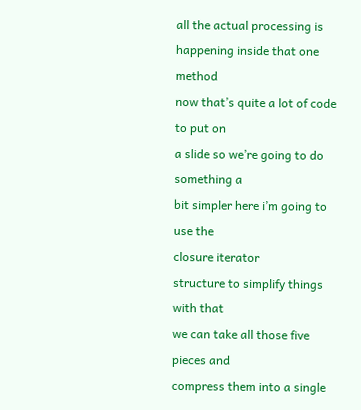all the actual processing is
happening inside that one method
now that’s quite a lot of code to put on
a slide so we’re going to do something a
bit simpler here i’m going to use the
closure iterator
structure to simplify things with that
we can take all those five pieces and
compress them into a single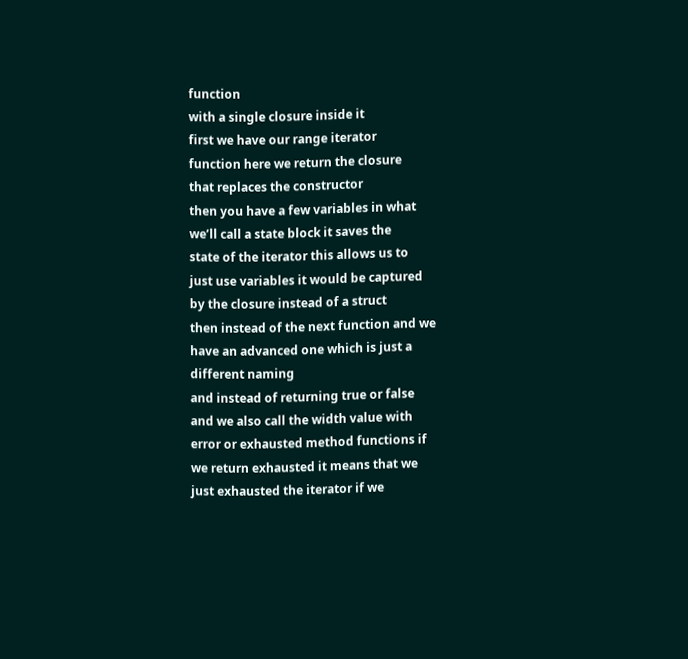function
with a single closure inside it
first we have our range iterator
function here we return the closure
that replaces the constructor
then you have a few variables in what
we’ll call a state block it saves the
state of the iterator this allows us to
just use variables it would be captured
by the closure instead of a struct
then instead of the next function and we
have an advanced one which is just a
different naming
and instead of returning true or false
and we also call the width value with
error or exhausted method functions if
we return exhausted it means that we
just exhausted the iterator if we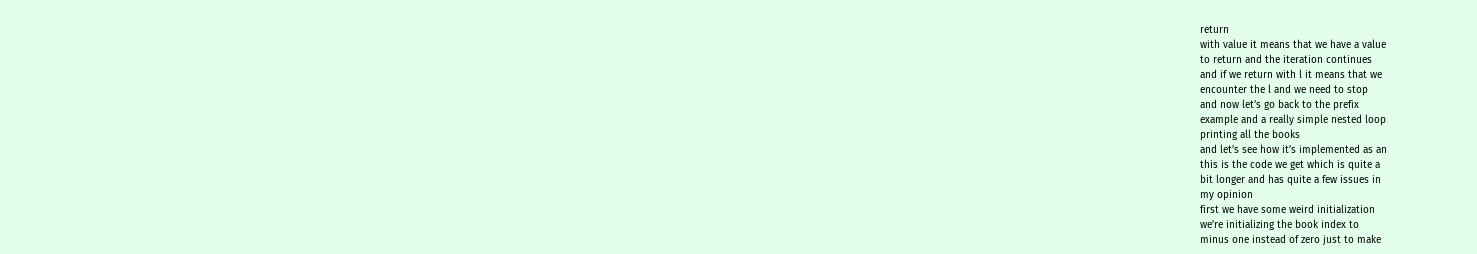return
with value it means that we have a value
to return and the iteration continues
and if we return with l it means that we
encounter the l and we need to stop
and now let’s go back to the prefix
example and a really simple nested loop
printing all the books
and let’s see how it’s implemented as an
this is the code we get which is quite a
bit longer and has quite a few issues in
my opinion
first we have some weird initialization
we’re initializing the book index to
minus one instead of zero just to make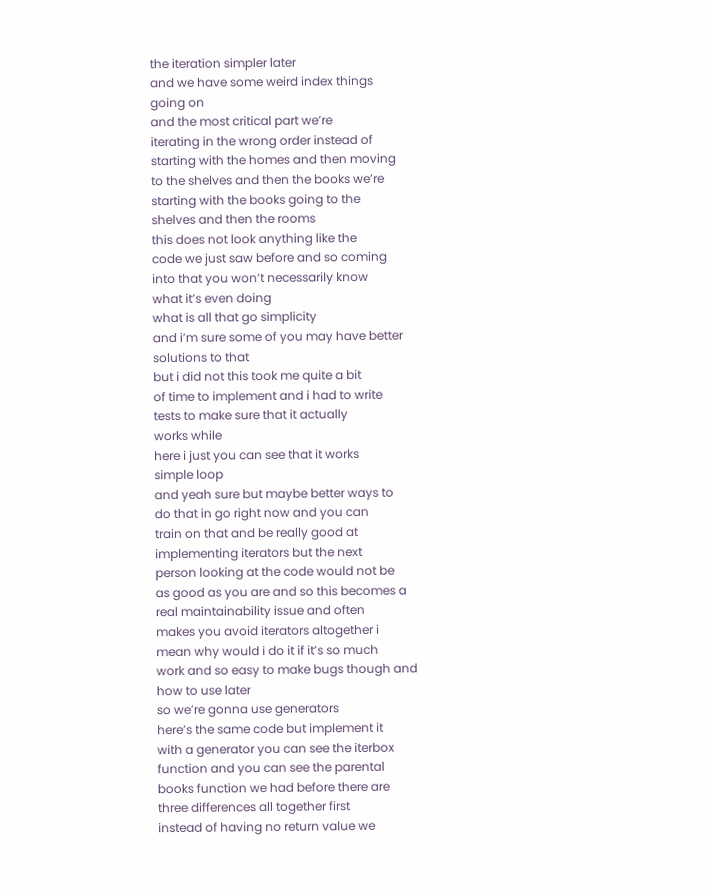the iteration simpler later
and we have some weird index things
going on
and the most critical part we’re
iterating in the wrong order instead of
starting with the homes and then moving
to the shelves and then the books we’re
starting with the books going to the
shelves and then the rooms
this does not look anything like the
code we just saw before and so coming
into that you won’t necessarily know
what it’s even doing
what is all that go simplicity
and i’m sure some of you may have better
solutions to that
but i did not this took me quite a bit
of time to implement and i had to write
tests to make sure that it actually
works while
here i just you can see that it works
simple loop
and yeah sure but maybe better ways to
do that in go right now and you can
train on that and be really good at
implementing iterators but the next
person looking at the code would not be
as good as you are and so this becomes a
real maintainability issue and often
makes you avoid iterators altogether i
mean why would i do it if it’s so much
work and so easy to make bugs though and
how to use later
so we’re gonna use generators
here’s the same code but implement it
with a generator you can see the iterbox
function and you can see the parental
books function we had before there are
three differences all together first
instead of having no return value we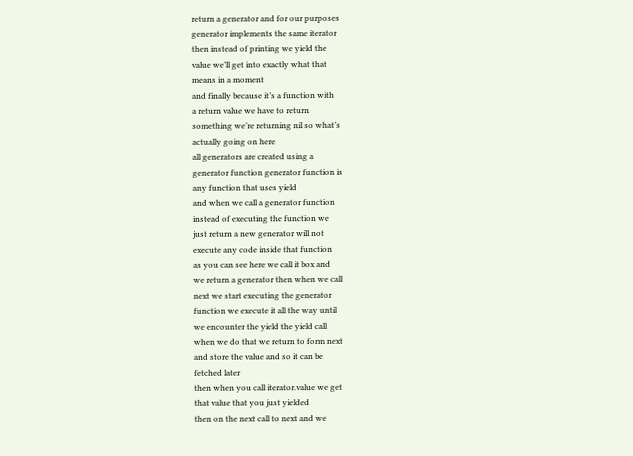return a generator and for our purposes
generator implements the same iterator
then instead of printing we yield the
value we’ll get into exactly what that
means in a moment
and finally because it’s a function with
a return value we have to return
something we’re returning nil so what’s
actually going on here
all generators are created using a
generator function generator function is
any function that uses yield
and when we call a generator function
instead of executing the function we
just return a new generator will not
execute any code inside that function
as you can see here we call it box and
we return a generator then when we call
next we start executing the generator
function we execute it all the way until
we encounter the yield the yield call
when we do that we return to form next
and store the value and so it can be
fetched later
then when you call iterator.value we get
that value that you just yielded
then on the next call to next and we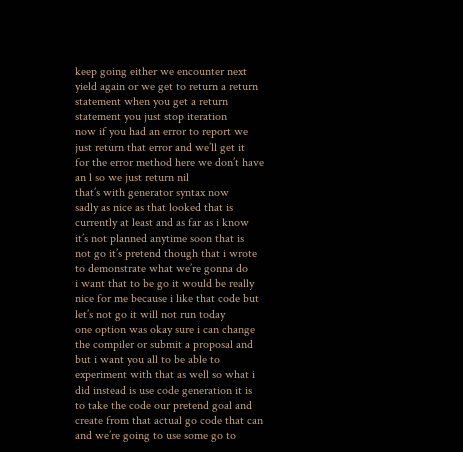keep going either we encounter next
yield again or we get to return a return
statement when you get a return
statement you just stop iteration
now if you had an error to report we
just return that error and we’ll get it
for the error method here we don’t have
an l so we just return nil
that’s with generator syntax now
sadly as nice as that looked that is
currently at least and as far as i know
it’s not planned anytime soon that is
not go it’s pretend though that i wrote
to demonstrate what we’re gonna do
i want that to be go it would be really
nice for me because i like that code but
let’s not go it will not run today
one option was okay sure i can change
the compiler or submit a proposal and
but i want you all to be able to
experiment with that as well so what i
did instead is use code generation it is
to take the code our pretend goal and
create from that actual go code that can
and we’re going to use some go to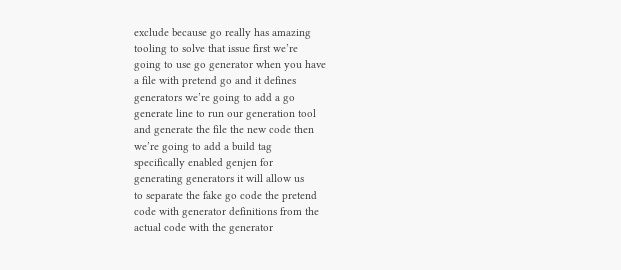exclude because go really has amazing
tooling to solve that issue first we’re
going to use go generator when you have
a file with pretend go and it defines
generators we’re going to add a go
generate line to run our generation tool
and generate the file the new code then
we’re going to add a build tag
specifically enabled genjen for
generating generators it will allow us
to separate the fake go code the pretend
code with generator definitions from the
actual code with the generator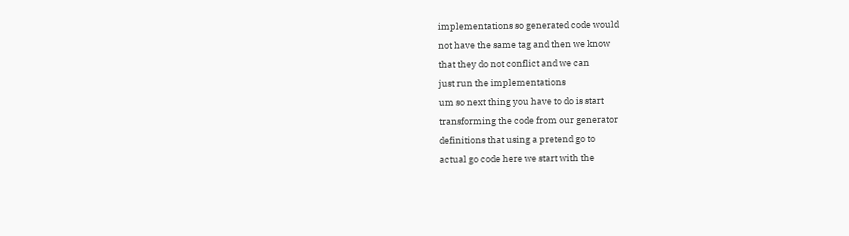implementations so generated code would
not have the same tag and then we know
that they do not conflict and we can
just run the implementations
um so next thing you have to do is start
transforming the code from our generator
definitions that using a pretend go to
actual go code here we start with the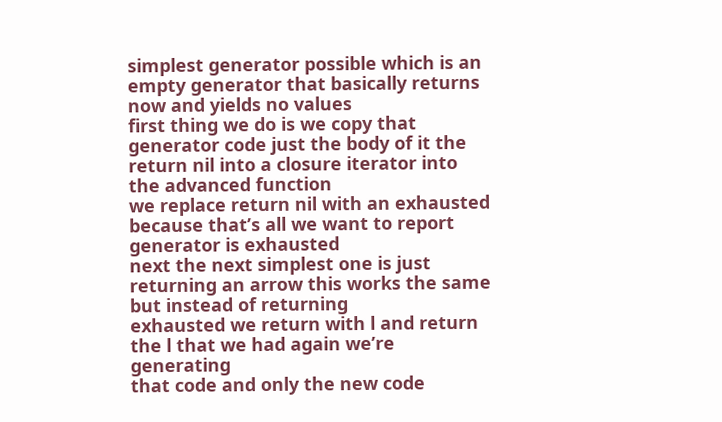simplest generator possible which is an
empty generator that basically returns
now and yields no values
first thing we do is we copy that
generator code just the body of it the
return nil into a closure iterator into
the advanced function
we replace return nil with an exhausted
because that’s all we want to report
generator is exhausted
next the next simplest one is just
returning an arrow this works the same
but instead of returning
exhausted we return with l and return
the l that we had again we’re generating
that code and only the new code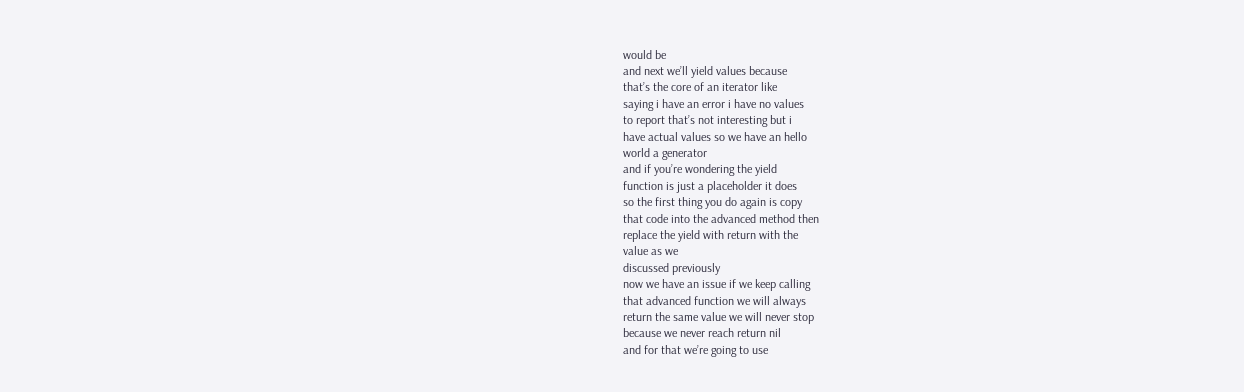would be
and next we’ll yield values because
that’s the core of an iterator like
saying i have an error i have no values
to report that’s not interesting but i
have actual values so we have an hello
world a generator
and if you’re wondering the yield
function is just a placeholder it does
so the first thing you do again is copy
that code into the advanced method then
replace the yield with return with the
value as we
discussed previously
now we have an issue if we keep calling
that advanced function we will always
return the same value we will never stop
because we never reach return nil
and for that we’re going to use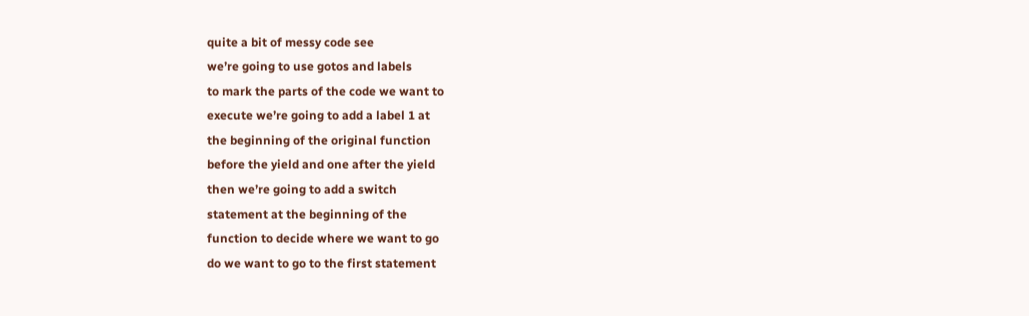quite a bit of messy code see
we’re going to use gotos and labels
to mark the parts of the code we want to
execute we’re going to add a label 1 at
the beginning of the original function
before the yield and one after the yield
then we’re going to add a switch
statement at the beginning of the
function to decide where we want to go
do we want to go to the first statement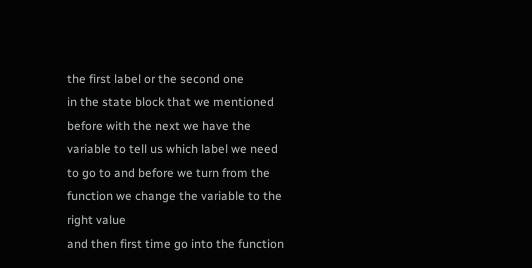the first label or the second one
in the state block that we mentioned
before with the next we have the
variable to tell us which label we need
to go to and before we turn from the
function we change the variable to the
right value
and then first time go into the function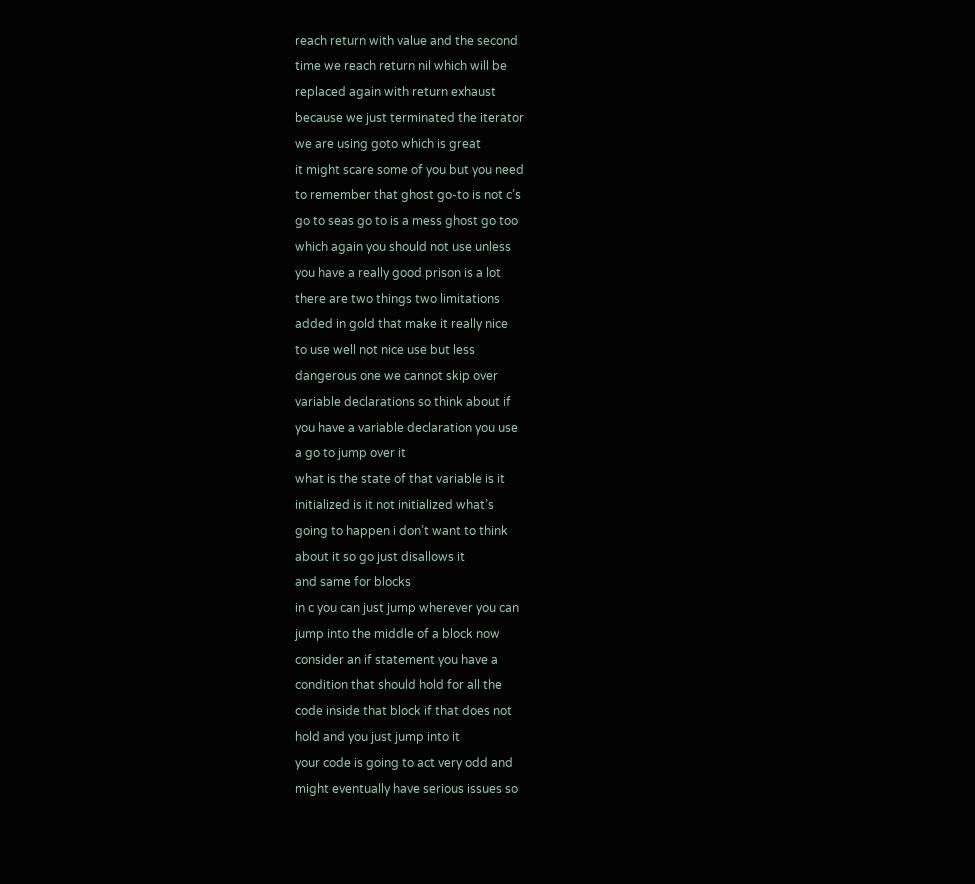reach return with value and the second
time we reach return nil which will be
replaced again with return exhaust
because we just terminated the iterator
we are using goto which is great
it might scare some of you but you need
to remember that ghost go-to is not c’s
go to seas go to is a mess ghost go too
which again you should not use unless
you have a really good prison is a lot
there are two things two limitations
added in gold that make it really nice
to use well not nice use but less
dangerous one we cannot skip over
variable declarations so think about if
you have a variable declaration you use
a go to jump over it
what is the state of that variable is it
initialized is it not initialized what’s
going to happen i don’t want to think
about it so go just disallows it
and same for blocks
in c you can just jump wherever you can
jump into the middle of a block now
consider an if statement you have a
condition that should hold for all the
code inside that block if that does not
hold and you just jump into it
your code is going to act very odd and
might eventually have serious issues so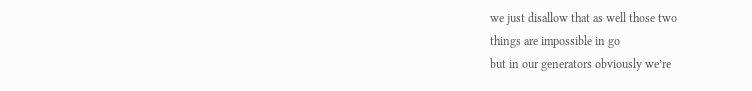we just disallow that as well those two
things are impossible in go
but in our generators obviously we’re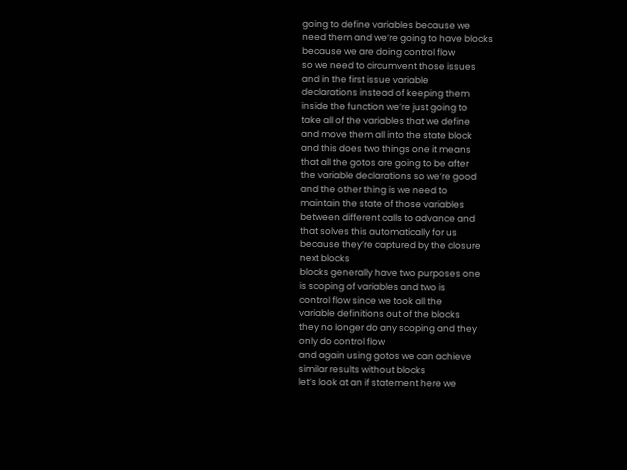going to define variables because we
need them and we’re going to have blocks
because we are doing control flow
so we need to circumvent those issues
and in the first issue variable
declarations instead of keeping them
inside the function we’re just going to
take all of the variables that we define
and move them all into the state block
and this does two things one it means
that all the gotos are going to be after
the variable declarations so we’re good
and the other thing is we need to
maintain the state of those variables
between different calls to advance and
that solves this automatically for us
because they’re captured by the closure
next blocks
blocks generally have two purposes one
is scoping of variables and two is
control flow since we took all the
variable definitions out of the blocks
they no longer do any scoping and they
only do control flow
and again using gotos we can achieve
similar results without blocks
let’s look at an if statement here we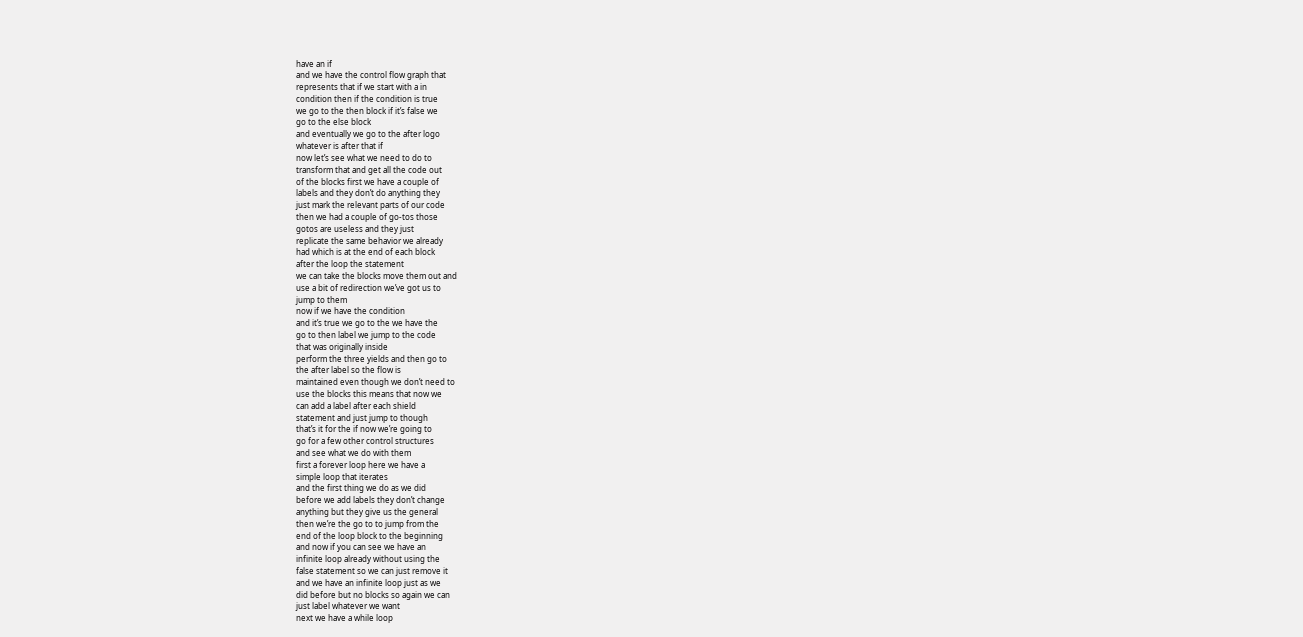have an if
and we have the control flow graph that
represents that if we start with a in
condition then if the condition is true
we go to the then block if it’s false we
go to the else block
and eventually we go to the after logo
whatever is after that if
now let’s see what we need to do to
transform that and get all the code out
of the blocks first we have a couple of
labels and they don’t do anything they
just mark the relevant parts of our code
then we had a couple of go-tos those
gotos are useless and they just
replicate the same behavior we already
had which is at the end of each block
after the loop the statement
we can take the blocks move them out and
use a bit of redirection we’ve got us to
jump to them
now if we have the condition
and it’s true we go to the we have the
go to then label we jump to the code
that was originally inside
perform the three yields and then go to
the after label so the flow is
maintained even though we don’t need to
use the blocks this means that now we
can add a label after each shield
statement and just jump to though
that’s it for the if now we’re going to
go for a few other control structures
and see what we do with them
first a forever loop here we have a
simple loop that iterates
and the first thing we do as we did
before we add labels they don’t change
anything but they give us the general
then we’re the go to to jump from the
end of the loop block to the beginning
and now if you can see we have an
infinite loop already without using the
false statement so we can just remove it
and we have an infinite loop just as we
did before but no blocks so again we can
just label whatever we want
next we have a while loop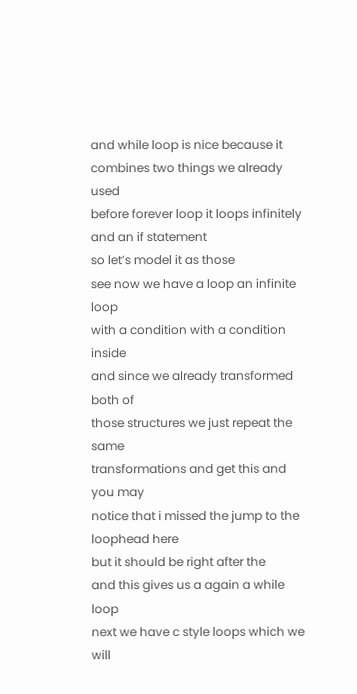and while loop is nice because it
combines two things we already used
before forever loop it loops infinitely
and an if statement
so let’s model it as those
see now we have a loop an infinite loop
with a condition with a condition inside
and since we already transformed both of
those structures we just repeat the same
transformations and get this and you may
notice that i missed the jump to the
loophead here
but it should be right after the
and this gives us a again a while loop
next we have c style loops which we will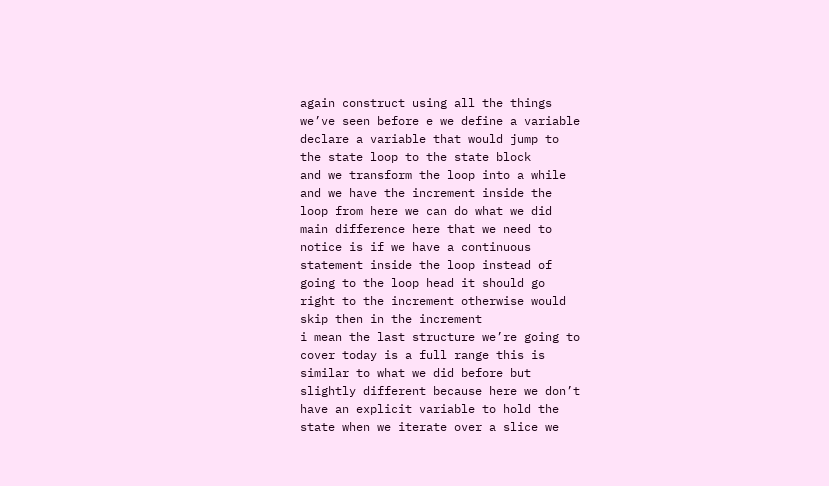again construct using all the things
we’ve seen before e we define a variable
declare a variable that would jump to
the state loop to the state block
and we transform the loop into a while
and we have the increment inside the
loop from here we can do what we did
main difference here that we need to
notice is if we have a continuous
statement inside the loop instead of
going to the loop head it should go
right to the increment otherwise would
skip then in the increment
i mean the last structure we’re going to
cover today is a full range this is
similar to what we did before but
slightly different because here we don’t
have an explicit variable to hold the
state when we iterate over a slice we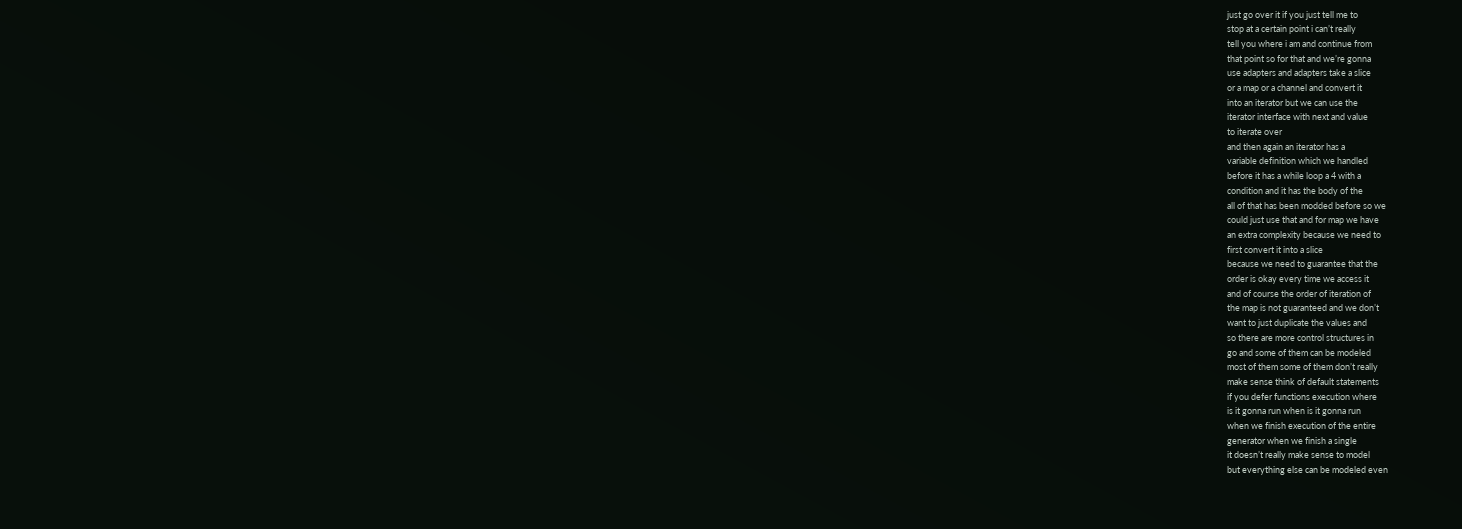just go over it if you just tell me to
stop at a certain point i can’t really
tell you where i am and continue from
that point so for that and we’re gonna
use adapters and adapters take a slice
or a map or a channel and convert it
into an iterator but we can use the
iterator interface with next and value
to iterate over
and then again an iterator has a
variable definition which we handled
before it has a while loop a 4 with a
condition and it has the body of the
all of that has been modded before so we
could just use that and for map we have
an extra complexity because we need to
first convert it into a slice
because we need to guarantee that the
order is okay every time we access it
and of course the order of iteration of
the map is not guaranteed and we don’t
want to just duplicate the values and
so there are more control structures in
go and some of them can be modeled
most of them some of them don’t really
make sense think of default statements
if you defer functions execution where
is it gonna run when is it gonna run
when we finish execution of the entire
generator when we finish a single
it doesn’t really make sense to model
but everything else can be modeled even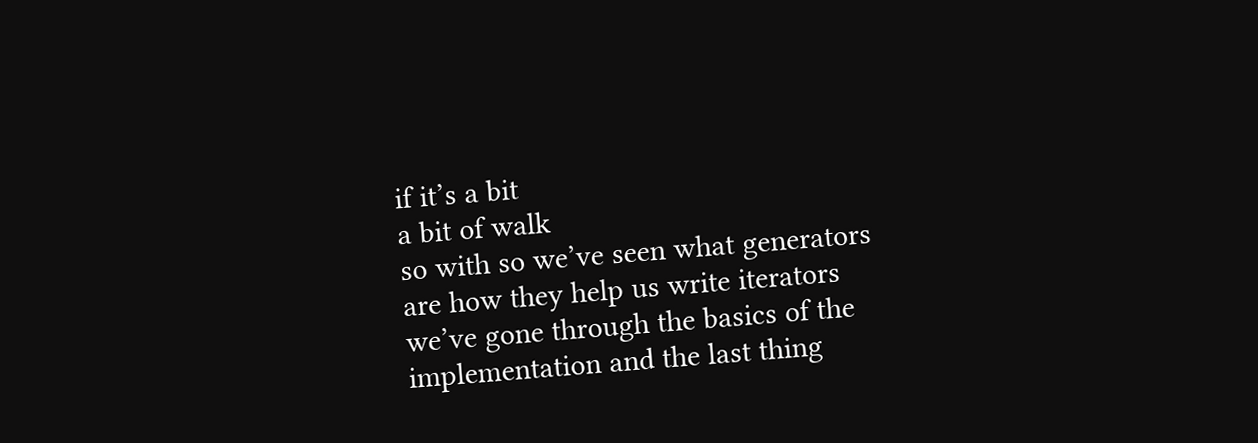if it’s a bit
a bit of walk
so with so we’ve seen what generators
are how they help us write iterators
we’ve gone through the basics of the
implementation and the last thing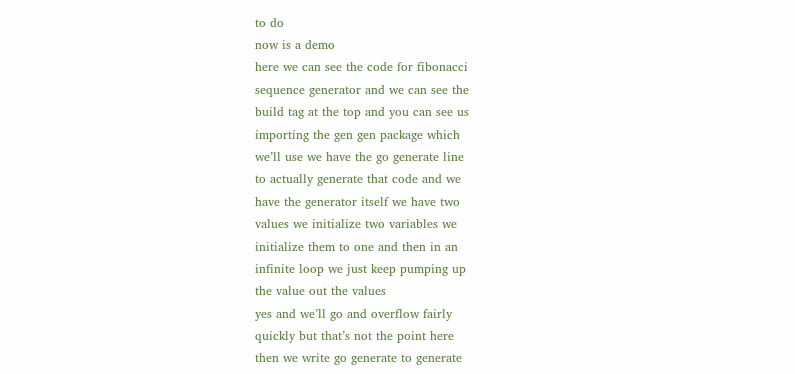to do
now is a demo
here we can see the code for fibonacci
sequence generator and we can see the
build tag at the top and you can see us
importing the gen gen package which
we’ll use we have the go generate line
to actually generate that code and we
have the generator itself we have two
values we initialize two variables we
initialize them to one and then in an
infinite loop we just keep pumping up
the value out the values
yes and we’ll go and overflow fairly
quickly but that’s not the point here
then we write go generate to generate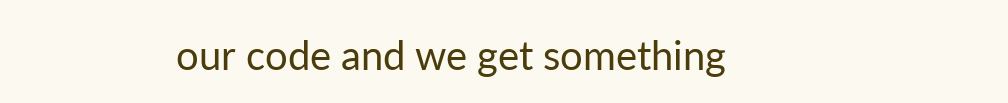our code and we get something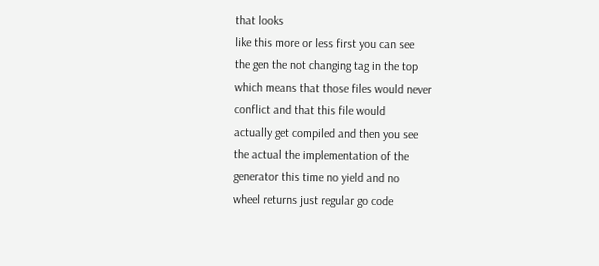that looks
like this more or less first you can see
the gen the not changing tag in the top
which means that those files would never
conflict and that this file would
actually get compiled and then you see
the actual the implementation of the
generator this time no yield and no
wheel returns just regular go code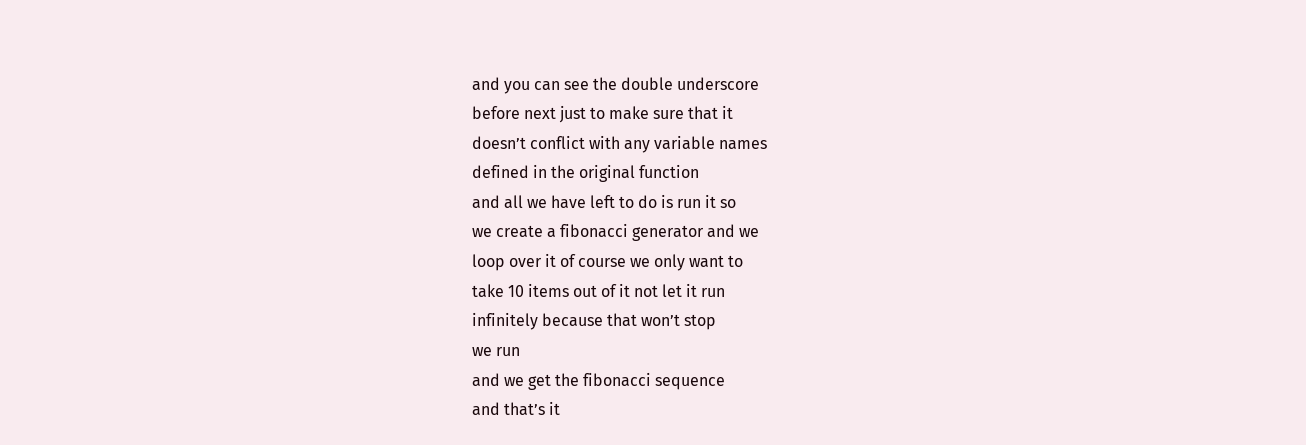and you can see the double underscore
before next just to make sure that it
doesn’t conflict with any variable names
defined in the original function
and all we have left to do is run it so
we create a fibonacci generator and we
loop over it of course we only want to
take 10 items out of it not let it run
infinitely because that won’t stop
we run
and we get the fibonacci sequence
and that’s it